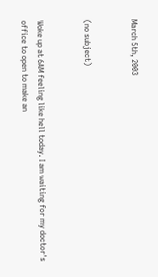March 5th, 2003


(no subject)


Woke up at 6AM feeling like hell today. I am waiting for my doctor's office to open to make an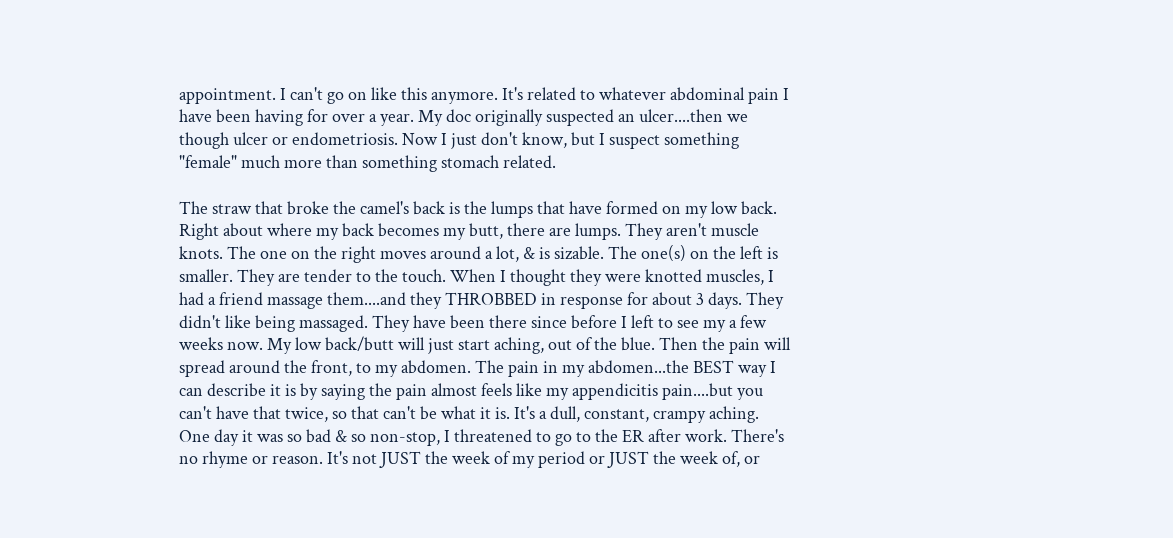appointment. I can't go on like this anymore. It's related to whatever abdominal pain I have been having for over a year. My doc originally suspected an ulcer....then we though ulcer or endometriosis. Now I just don't know, but I suspect something "female" much more than something stomach related.

The straw that broke the camel's back is the lumps that have formed on my low back. Right about where my back becomes my butt, there are lumps. They aren't muscle knots. The one on the right moves around a lot, & is sizable. The one(s) on the left is smaller. They are tender to the touch. When I thought they were knotted muscles, I had a friend massage them....and they THROBBED in response for about 3 days. They didn't like being massaged. They have been there since before I left to see my a few weeks now. My low back/butt will just start aching, out of the blue. Then the pain will spread around the front, to my abdomen. The pain in my abdomen...the BEST way I can describe it is by saying the pain almost feels like my appendicitis pain....but you can't have that twice, so that can't be what it is. It's a dull, constant, crampy aching. One day it was so bad & so non-stop, I threatened to go to the ER after work. There's no rhyme or reason. It's not JUST the week of my period or JUST the week of, or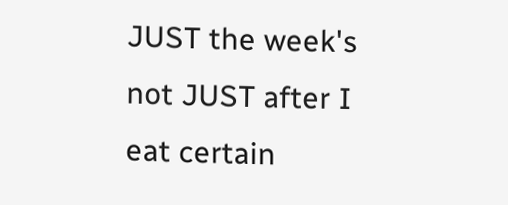JUST the week's not JUST after I eat certain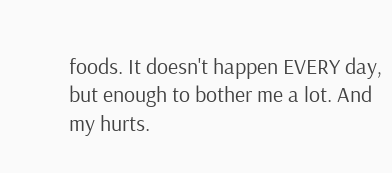foods. It doesn't happen EVERY day, but enough to bother me a lot. And my hurts.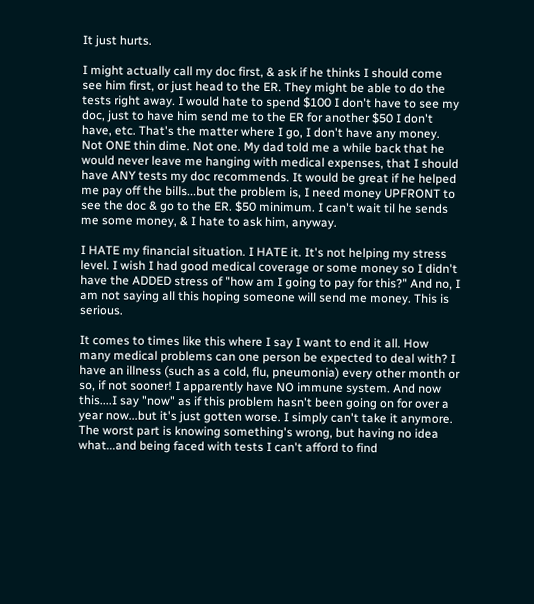It just hurts.

I might actually call my doc first, & ask if he thinks I should come see him first, or just head to the ER. They might be able to do the tests right away. I would hate to spend $100 I don't have to see my doc, just to have him send me to the ER for another $50 I don't have, etc. That's the matter where I go, I don't have any money. Not ONE thin dime. Not one. My dad told me a while back that he would never leave me hanging with medical expenses, that I should have ANY tests my doc recommends. It would be great if he helped me pay off the bills...but the problem is, I need money UPFRONT to see the doc & go to the ER. $50 minimum. I can't wait til he sends me some money, & I hate to ask him, anyway.

I HATE my financial situation. I HATE it. It's not helping my stress level. I wish I had good medical coverage or some money so I didn't have the ADDED stress of "how am I going to pay for this?" And no, I am not saying all this hoping someone will send me money. This is serious.

It comes to times like this where I say I want to end it all. How many medical problems can one person be expected to deal with? I have an illness (such as a cold, flu, pneumonia) every other month or so, if not sooner! I apparently have NO immune system. And now this....I say "now" as if this problem hasn't been going on for over a year now...but it's just gotten worse. I simply can't take it anymore. The worst part is knowing something's wrong, but having no idea what...and being faced with tests I can't afford to find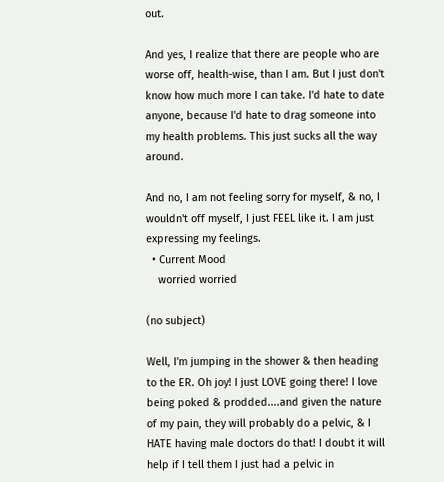out.

And yes, I realize that there are people who are worse off, health-wise, than I am. But I just don't know how much more I can take. I'd hate to date anyone, because I'd hate to drag someone into my health problems. This just sucks all the way around.

And no, I am not feeling sorry for myself, & no, I wouldn't off myself, I just FEEL like it. I am just expressing my feelings.
  • Current Mood
    worried worried

(no subject)

Well, I'm jumping in the shower & then heading to the ER. Oh joy! I just LOVE going there! I love being poked & prodded....and given the nature of my pain, they will probably do a pelvic, & I HATE having male doctors do that! I doubt it will help if I tell them I just had a pelvic in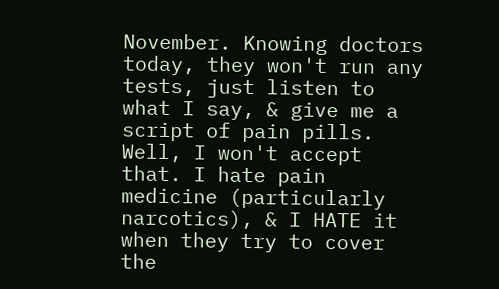November. Knowing doctors today, they won't run any tests, just listen to what I say, & give me a script of pain pills. Well, I won't accept that. I hate pain medicine (particularly narcotics), & I HATE it when they try to cover the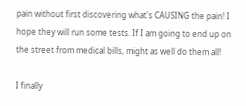pain without first discovering what's CAUSING the pain! I hope they will run some tests. If I am going to end up on the street from medical bills, might as well do them all!

I finally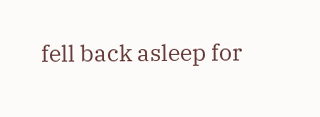fell back asleep for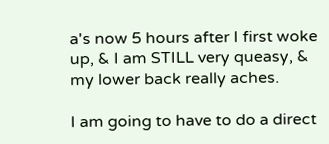a's now 5 hours after I first woke up, & I am STILL very queasy, & my lower back really aches.

I am going to have to do a direct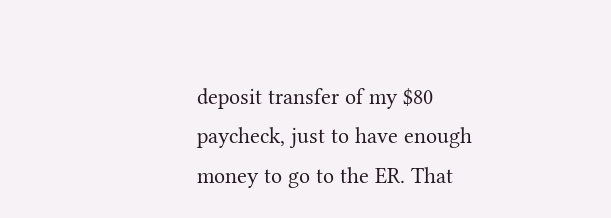deposit transfer of my $80 paycheck, just to have enough money to go to the ER. That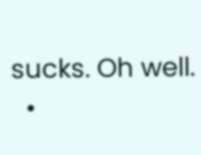sucks. Oh well.
  •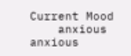Current Mood
    anxious anxious